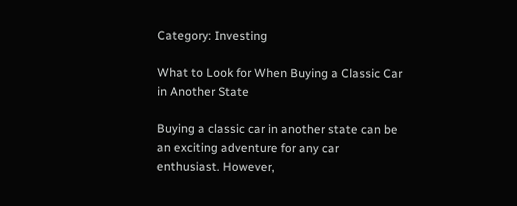Category: Investing

What to Look for When Buying a Classic Car in Another State

Buying a classic car in another state can be an exciting adventure for any car enthusiast. However,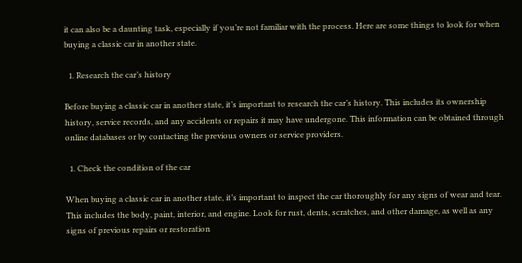it can also be a daunting task, especially if you’re not familiar with the process. Here are some things to look for when buying a classic car in another state.

  1. Research the car’s history

Before buying a classic car in another state, it’s important to research the car’s history. This includes its ownership history, service records, and any accidents or repairs it may have undergone. This information can be obtained through online databases or by contacting the previous owners or service providers.

  1. Check the condition of the car

When buying a classic car in another state, it’s important to inspect the car thoroughly for any signs of wear and tear. This includes the body, paint, interior, and engine. Look for rust, dents, scratches, and other damage, as well as any signs of previous repairs or restoration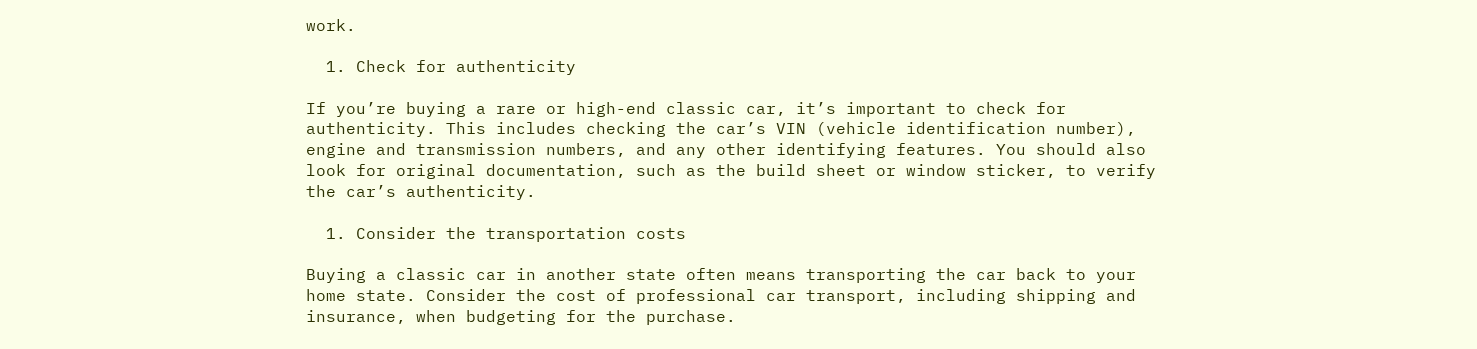work.

  1. Check for authenticity

If you’re buying a rare or high-end classic car, it’s important to check for authenticity. This includes checking the car’s VIN (vehicle identification number), engine and transmission numbers, and any other identifying features. You should also look for original documentation, such as the build sheet or window sticker, to verify the car’s authenticity.

  1. Consider the transportation costs

Buying a classic car in another state often means transporting the car back to your home state. Consider the cost of professional car transport, including shipping and insurance, when budgeting for the purchase.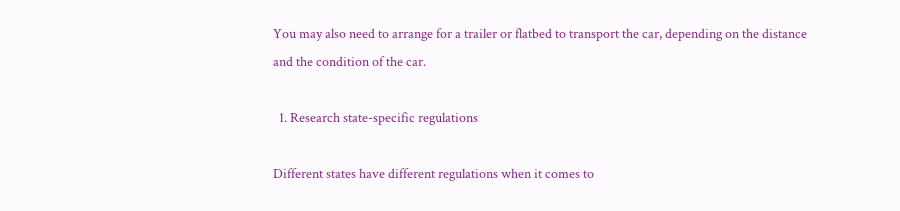You may also need to arrange for a trailer or flatbed to transport the car, depending on the distance and the condition of the car.

  1. Research state-specific regulations

Different states have different regulations when it comes to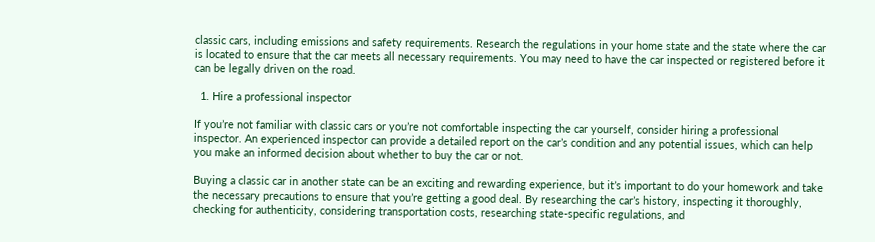classic cars, including emissions and safety requirements. Research the regulations in your home state and the state where the car is located to ensure that the car meets all necessary requirements. You may need to have the car inspected or registered before it can be legally driven on the road.

  1. Hire a professional inspector

If you’re not familiar with classic cars or you’re not comfortable inspecting the car yourself, consider hiring a professional inspector. An experienced inspector can provide a detailed report on the car’s condition and any potential issues, which can help you make an informed decision about whether to buy the car or not.

Buying a classic car in another state can be an exciting and rewarding experience, but it’s important to do your homework and take the necessary precautions to ensure that you’re getting a good deal. By researching the car’s history, inspecting it thoroughly, checking for authenticity, considering transportation costs, researching state-specific regulations, and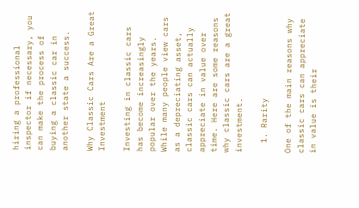hiring a professional inspector if necessary, you can make the process of buying a classic car in another state a success.

Why Classic Cars Are a Great Investment

Investing in classic cars has become increasingly popular over the years. While many people view cars as a depreciating asset, classic cars can actually appreciate in value over time. Here are some reasons why classic cars are a great investment.

  1. Rarity

One of the main reasons why classic cars can appreciate in value is their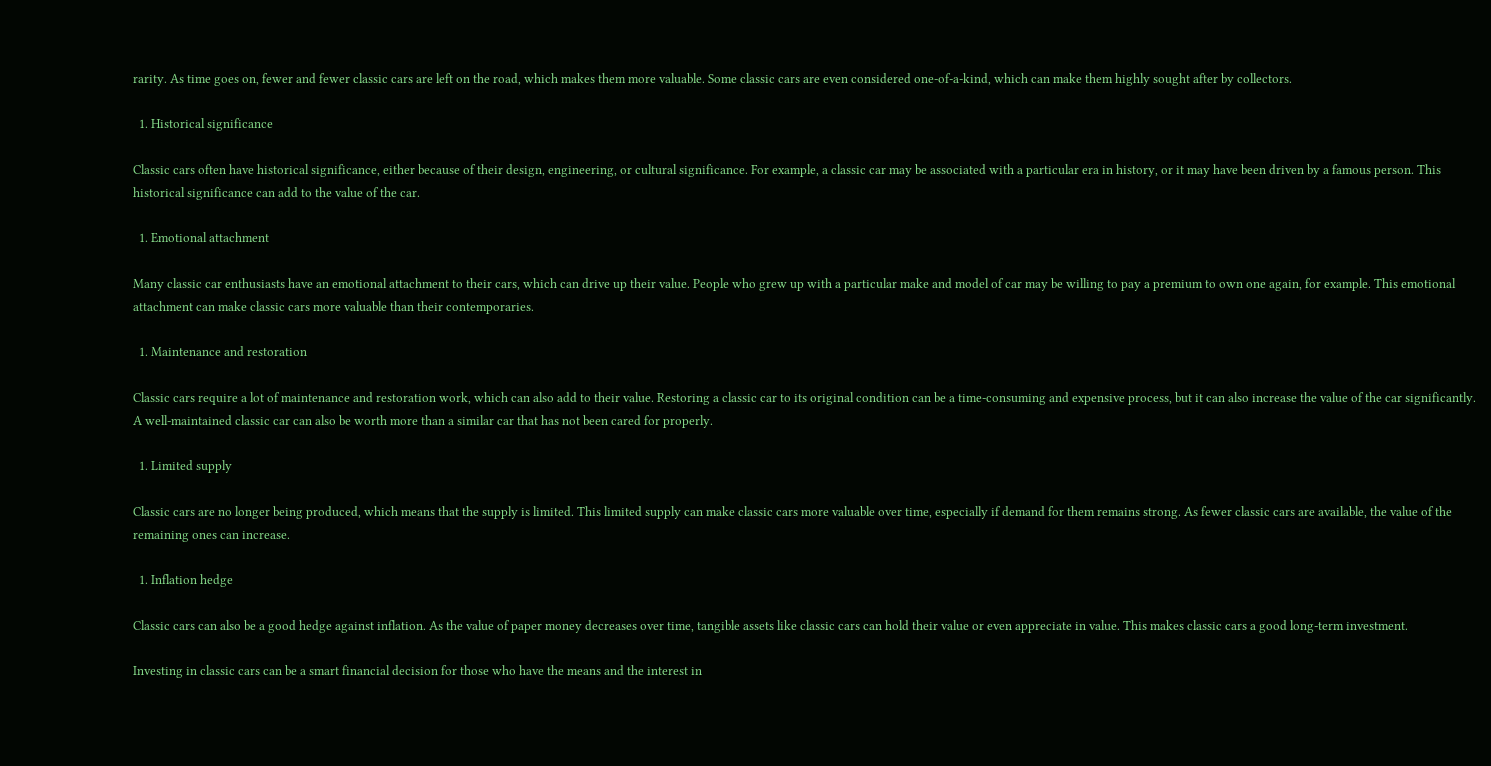rarity. As time goes on, fewer and fewer classic cars are left on the road, which makes them more valuable. Some classic cars are even considered one-of-a-kind, which can make them highly sought after by collectors.

  1. Historical significance

Classic cars often have historical significance, either because of their design, engineering, or cultural significance. For example, a classic car may be associated with a particular era in history, or it may have been driven by a famous person. This historical significance can add to the value of the car.

  1. Emotional attachment

Many classic car enthusiasts have an emotional attachment to their cars, which can drive up their value. People who grew up with a particular make and model of car may be willing to pay a premium to own one again, for example. This emotional attachment can make classic cars more valuable than their contemporaries.

  1. Maintenance and restoration

Classic cars require a lot of maintenance and restoration work, which can also add to their value. Restoring a classic car to its original condition can be a time-consuming and expensive process, but it can also increase the value of the car significantly. A well-maintained classic car can also be worth more than a similar car that has not been cared for properly.

  1. Limited supply

Classic cars are no longer being produced, which means that the supply is limited. This limited supply can make classic cars more valuable over time, especially if demand for them remains strong. As fewer classic cars are available, the value of the remaining ones can increase.

  1. Inflation hedge

Classic cars can also be a good hedge against inflation. As the value of paper money decreases over time, tangible assets like classic cars can hold their value or even appreciate in value. This makes classic cars a good long-term investment.

Investing in classic cars can be a smart financial decision for those who have the means and the interest in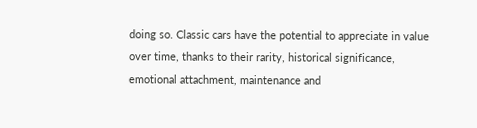doing so. Classic cars have the potential to appreciate in value over time, thanks to their rarity, historical significance, emotional attachment, maintenance and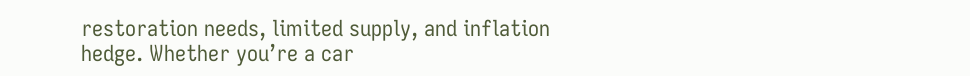restoration needs, limited supply, and inflation hedge. Whether you’re a car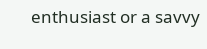enthusiast or a savvy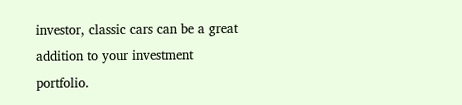investor, classic cars can be a great addition to your investment portfolio.